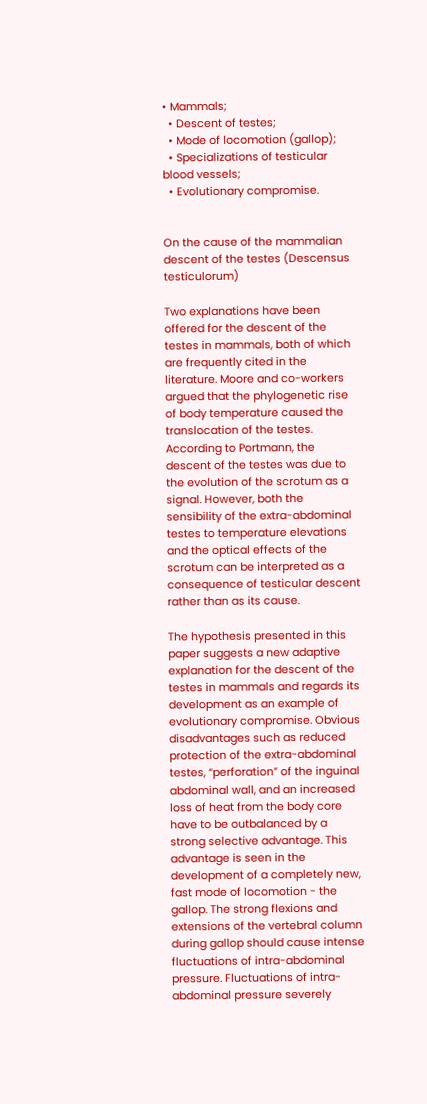• Mammals;
  • Descent of testes;
  • Mode of locomotion (gallop);
  • Specializations of testicular blood vessels;
  • Evolutionary compromise.


On the cause of the mammalian descent of the testes (Descensus testiculorum)

Two explanations have been offered for the descent of the testes in mammals, both of which are frequently cited in the literature. Moore and co-workers argued that the phylogenetic rise of body temperature caused the translocation of the testes. According to Portmann, the descent of the testes was due to the evolution of the scrotum as a signal. However, both the sensibility of the extra-abdominal testes to temperature elevations and the optical effects of the scrotum can be interpreted as a consequence of testicular descent rather than as its cause.

The hypothesis presented in this paper suggests a new adaptive explanation for the descent of the testes in mammals and regards its development as an example of evolutionary compromise. Obvious disadvantages such as reduced protection of the extra-abdominal testes, “perforation” of the inguinal abdominal wall, and an increased loss of heat from the body core have to be outbalanced by a strong selective advantage. This advantage is seen in the development of a completely new, fast mode of locomotion - the gallop. The strong flexions and extensions of the vertebral column during gallop should cause intense fluctuations of intra-abdominal pressure. Fluctuations of intra-abdominal pressure severely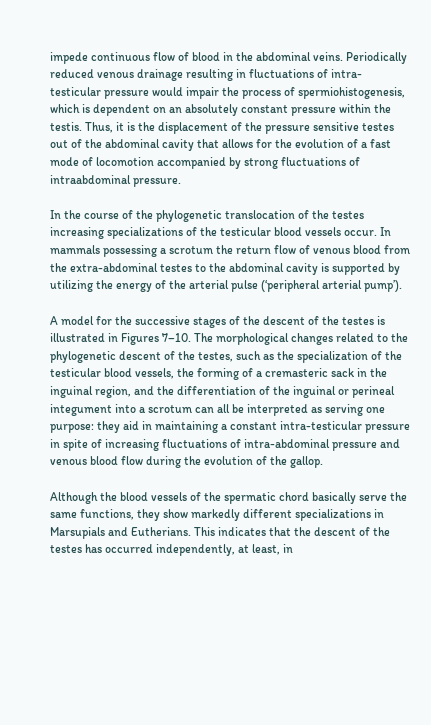impede continuous flow of blood in the abdominal veins. Periodically reduced venous drainage resulting in fluctuations of intra-testicular pressure would impair the process of spermiohistogenesis, which is dependent on an absolutely constant pressure within the testis. Thus, it is the displacement of the pressure sensitive testes out of the abdominal cavity that allows for the evolution of a fast mode of locomotion accompanied by strong fluctuations of intraabdominal pressure.

In the course of the phylogenetic translocation of the testes increasing specializations of the testicular blood vessels occur. In mammals possessing a scrotum the return flow of venous blood from the extra-abdominal testes to the abdominal cavity is supported by utilizing the energy of the arterial pulse (‘peripheral arterial pump’).

A model for the successive stages of the descent of the testes is illustrated in Figures 7–10. The morphological changes related to the phylogenetic descent of the testes, such as the specialization of the testicular blood vessels, the forming of a cremasteric sack in the inguinal region, and the differentiation of the inguinal or perineal integument into a scrotum can all be interpreted as serving one purpose: they aid in maintaining a constant intra-testicular pressure in spite of increasing fluctuations of intra-abdominal pressure and venous blood flow during the evolution of the gallop.

Although the blood vessels of the spermatic chord basically serve the same functions, they show markedly different specializations in Marsupials and Eutherians. This indicates that the descent of the testes has occurred independently, at least, in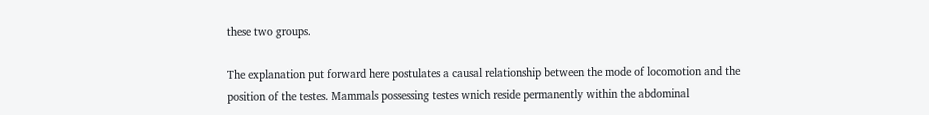these two groups.

The explanation put forward here postulates a causal relationship between the mode of locomotion and the position of the testes. Mammals possessing testes wnich reside permanently within the abdominal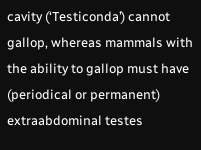cavity (‘Testiconda’) cannot gallop, whereas mammals with the ability to gallop must have (periodical or permanent) extraabdominal testes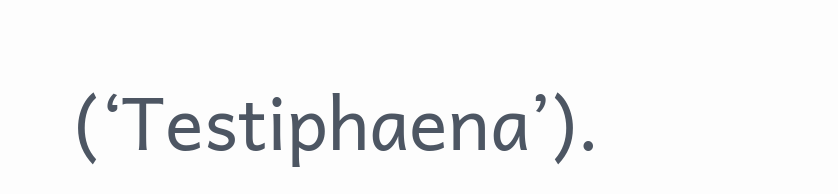(‘Testiphaena’).